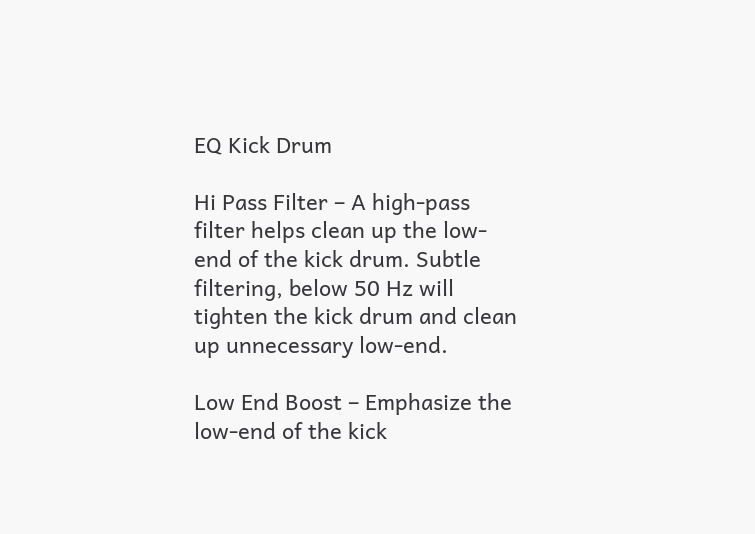EQ Kick Drum

Hi Pass Filter – A high-pass filter helps clean up the low-end of the kick drum. Subtle filtering, below 50 Hz will tighten the kick drum and clean up unnecessary low-end.

Low End Boost – Emphasize the low-end of the kick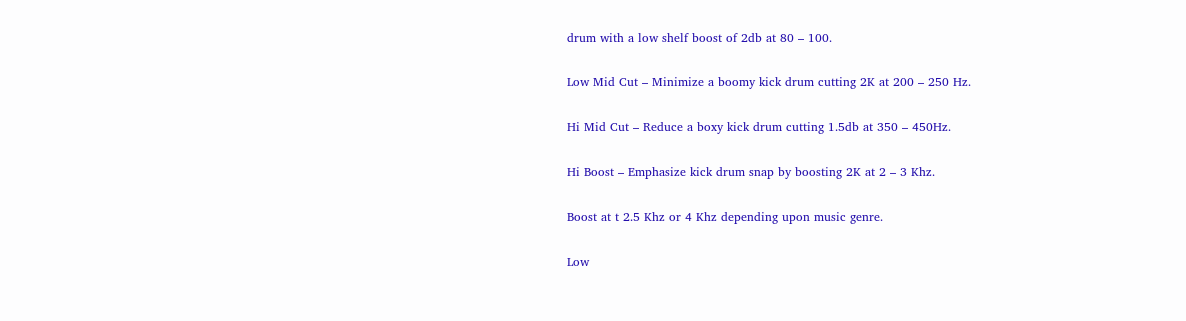drum with a low shelf boost of 2db at 80 – 100.

Low Mid Cut – Minimize a boomy kick drum cutting 2K at 200 – 250 Hz.

Hi Mid Cut – Reduce a boxy kick drum cutting 1.5db at 350 – 450Hz.

Hi Boost – Emphasize kick drum snap by boosting 2K at 2 – 3 Khz.

Boost at t 2.5 Khz or 4 Khz depending upon music genre.

Low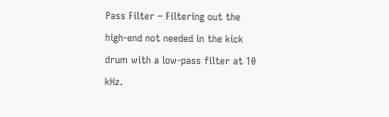Pass Filter – Filtering out the high-end not needed in the kick drum with a low-pass filter at 10 kHz.